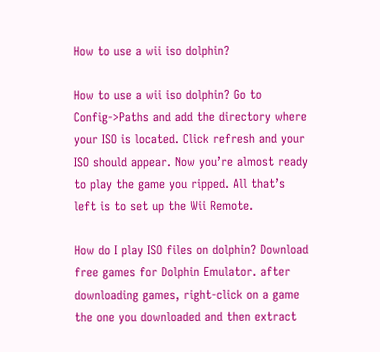How to use a wii iso dolphin?

How to use a wii iso dolphin? Go to Config->Paths and add the directory where your ISO is located. Click refresh and your ISO should appear. Now you’re almost ready to play the game you ripped. All that’s left is to set up the Wii Remote.

How do I play ISO files on dolphin? Download free games for Dolphin Emulator. after downloading games, right-click on a game the one you downloaded and then extract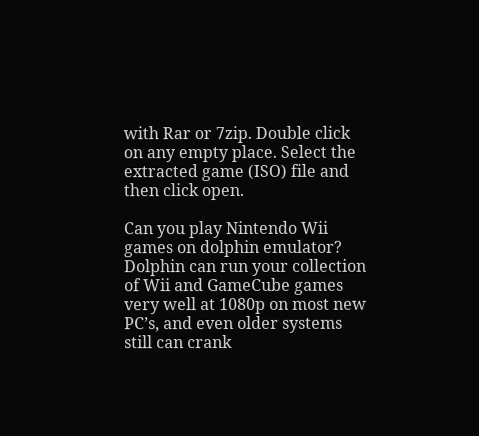with Rar or 7zip. Double click on any empty place. Select the extracted game (ISO) file and then click open.

Can you play Nintendo Wii games on dolphin emulator? Dolphin can run your collection of Wii and GameCube games very well at 1080p on most new PC’s, and even older systems still can crank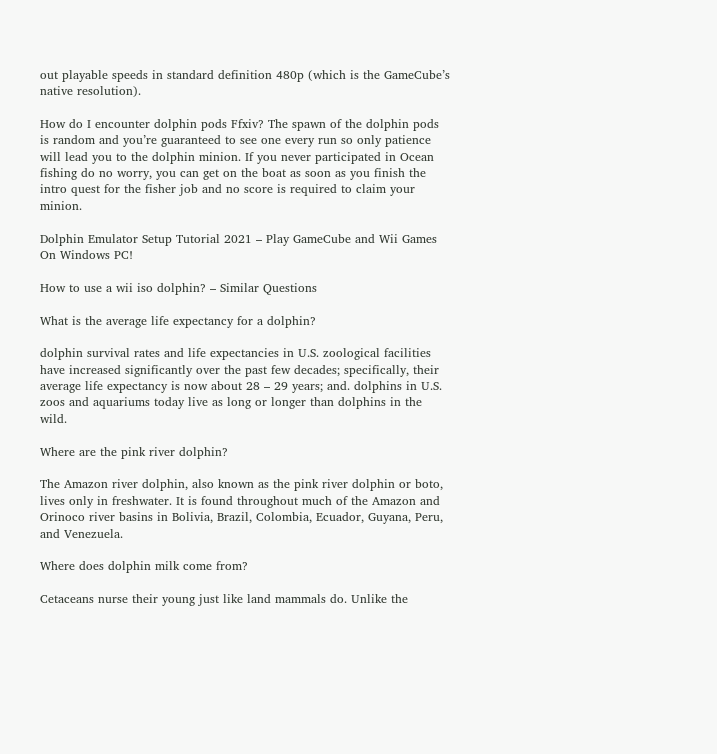out playable speeds in standard definition 480p (which is the GameCube’s native resolution).

How do I encounter dolphin pods Ffxiv? The spawn of the dolphin pods is random and you’re guaranteed to see one every run so only patience will lead you to the dolphin minion. If you never participated in Ocean fishing do no worry, you can get on the boat as soon as you finish the intro quest for the fisher job and no score is required to claim your minion.

Dolphin Emulator Setup Tutorial 2021 – Play GameCube and Wii Games On Windows PC!

How to use a wii iso dolphin? – Similar Questions

What is the average life expectancy for a dolphin?

dolphin survival rates and life expectancies in U.S. zoological facilities have increased significantly over the past few decades; specifically, their average life expectancy is now about 28 – 29 years; and. dolphins in U.S. zoos and aquariums today live as long or longer than dolphins in the wild.

Where are the pink river dolphin?

The Amazon river dolphin, also known as the pink river dolphin or boto, lives only in freshwater. It is found throughout much of the Amazon and Orinoco river basins in Bolivia, Brazil, Colombia, Ecuador, Guyana, Peru, and Venezuela.

Where does dolphin milk come from?

Cetaceans nurse their young just like land mammals do. Unlike the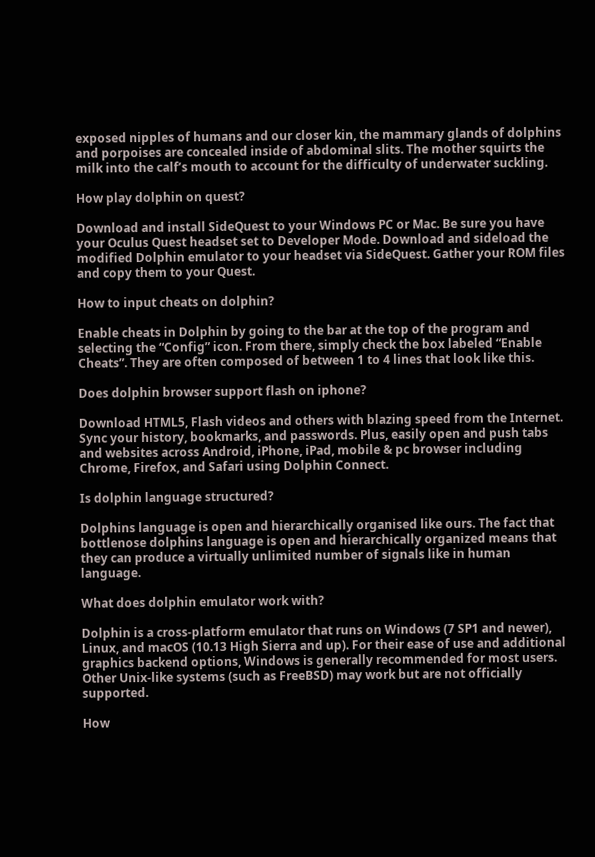exposed nipples of humans and our closer kin, the mammary glands of dolphins and porpoises are concealed inside of abdominal slits. The mother squirts the milk into the calf’s mouth to account for the difficulty of underwater suckling.

How play dolphin on quest?

Download and install SideQuest to your Windows PC or Mac. Be sure you have your Oculus Quest headset set to Developer Mode. Download and sideload the modified Dolphin emulator to your headset via SideQuest. Gather your ROM files and copy them to your Quest.

How to input cheats on dolphin?

Enable cheats in Dolphin by going to the bar at the top of the program and selecting the “Config” icon. From there, simply check the box labeled “Enable Cheats”. They are often composed of between 1 to 4 lines that look like this.

Does dolphin browser support flash on iphone?

Download HTML5, Flash videos and others with blazing speed from the Internet. Sync your history, bookmarks, and passwords. Plus, easily open and push tabs and websites across Android, iPhone, iPad, mobile & pc browser including Chrome, Firefox, and Safari using Dolphin Connect.

Is dolphin language structured?

Dolphins language is open and hierarchically organised like ours. The fact that bottlenose dolphins language is open and hierarchically organized means that they can produce a virtually unlimited number of signals like in human language.

What does dolphin emulator work with?

Dolphin is a cross-platform emulator that runs on Windows (7 SP1 and newer), Linux, and macOS (10.13 High Sierra and up). For their ease of use and additional graphics backend options, Windows is generally recommended for most users. Other Unix-like systems (such as FreeBSD) may work but are not officially supported.

How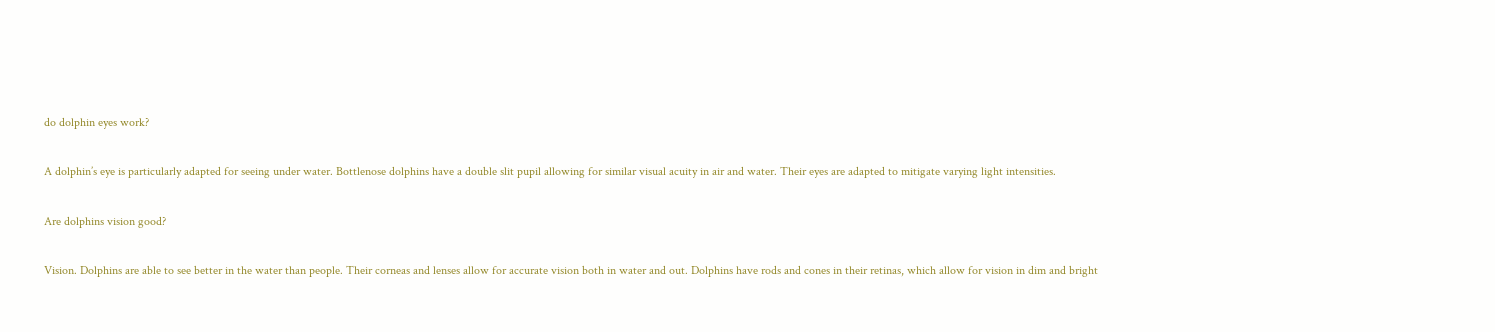do dolphin eyes work?

A dolphin’s eye is particularly adapted for seeing under water. Bottlenose dolphins have a double slit pupil allowing for similar visual acuity in air and water. Their eyes are adapted to mitigate varying light intensities.

Are dolphins vision good?

Vision. Dolphins are able to see better in the water than people. Their corneas and lenses allow for accurate vision both in water and out. Dolphins have rods and cones in their retinas, which allow for vision in dim and bright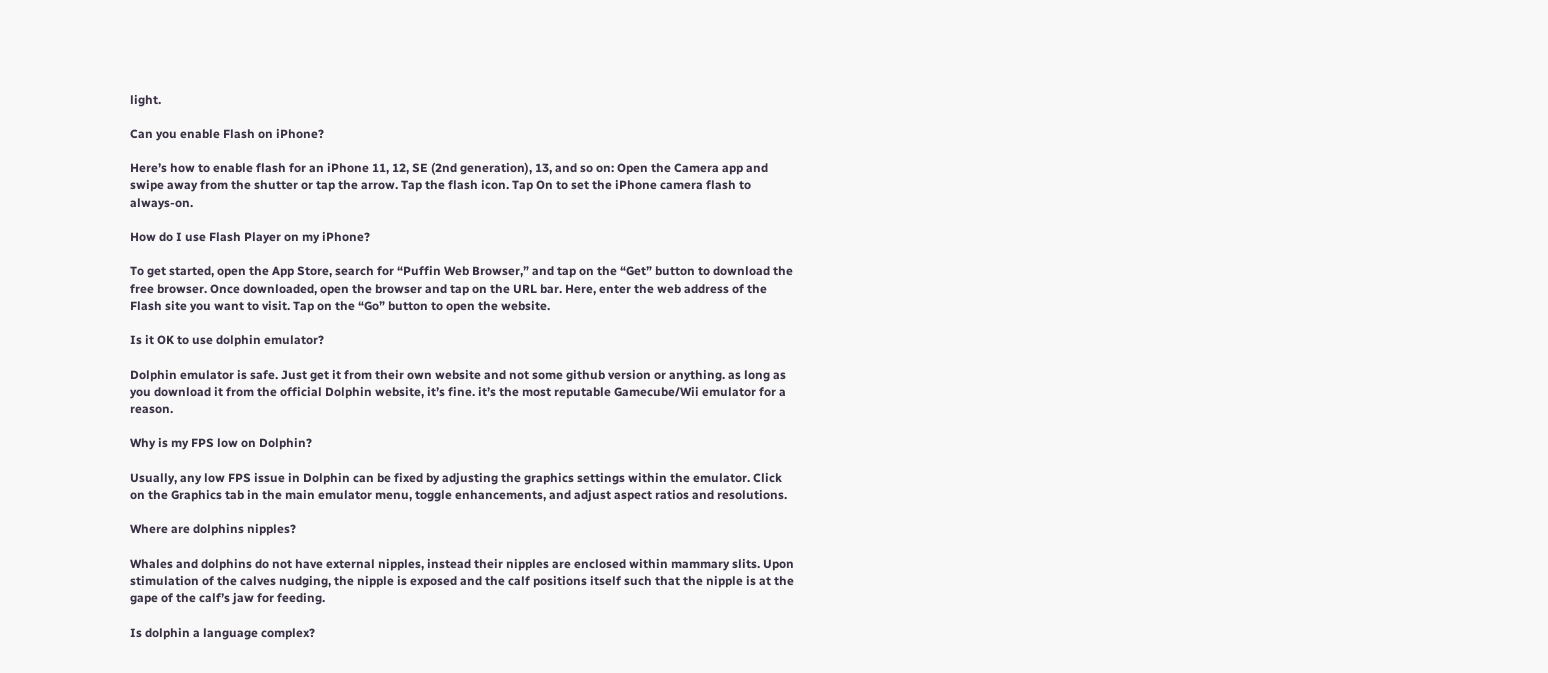light.

Can you enable Flash on iPhone?

Here’s how to enable flash for an iPhone 11, 12, SE (2nd generation), 13, and so on: Open the Camera app and swipe away from the shutter or tap the arrow. Tap the flash icon. Tap On to set the iPhone camera flash to always-on.

How do I use Flash Player on my iPhone?

To get started, open the App Store, search for “Puffin Web Browser,” and tap on the “Get” button to download the free browser. Once downloaded, open the browser and tap on the URL bar. Here, enter the web address of the Flash site you want to visit. Tap on the “Go” button to open the website.

Is it OK to use dolphin emulator?

Dolphin emulator is safe. Just get it from their own website and not some github version or anything. as long as you download it from the official Dolphin website, it’s fine. it’s the most reputable Gamecube/Wii emulator for a reason.

Why is my FPS low on Dolphin?

Usually, any low FPS issue in Dolphin can be fixed by adjusting the graphics settings within the emulator. Click on the Graphics tab in the main emulator menu, toggle enhancements, and adjust aspect ratios and resolutions.

Where are dolphins nipples?

Whales and dolphins do not have external nipples, instead their nipples are enclosed within mammary slits. Upon stimulation of the calves nudging, the nipple is exposed and the calf positions itself such that the nipple is at the gape of the calf’s jaw for feeding.

Is dolphin a language complex?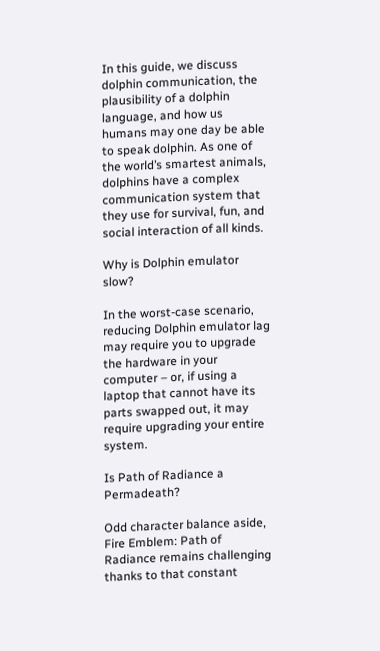In this guide, we discuss dolphin communication, the plausibility of a dolphin language, and how us humans may one day be able to speak dolphin. As one of the world’s smartest animals, dolphins have a complex communication system that they use for survival, fun, and social interaction of all kinds.

Why is Dolphin emulator slow?

In the worst-case scenario, reducing Dolphin emulator lag may require you to upgrade the hardware in your computer – or, if using a laptop that cannot have its parts swapped out, it may require upgrading your entire system.

Is Path of Radiance a Permadeath?

Odd character balance aside, Fire Emblem: Path of Radiance remains challenging thanks to that constant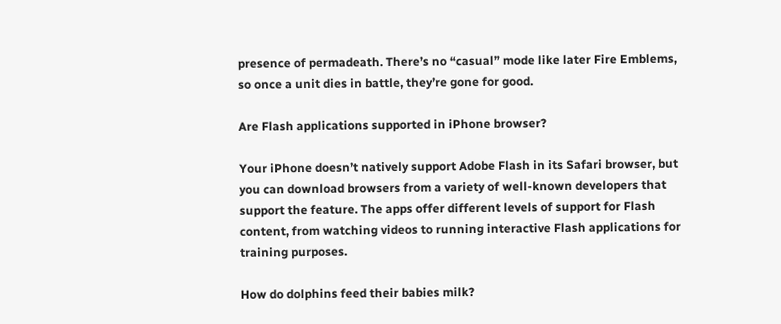presence of permadeath. There’s no “casual” mode like later Fire Emblems, so once a unit dies in battle, they’re gone for good.

Are Flash applications supported in iPhone browser?

Your iPhone doesn’t natively support Adobe Flash in its Safari browser, but you can download browsers from a variety of well-known developers that support the feature. The apps offer different levels of support for Flash content, from watching videos to running interactive Flash applications for training purposes.

How do dolphins feed their babies milk?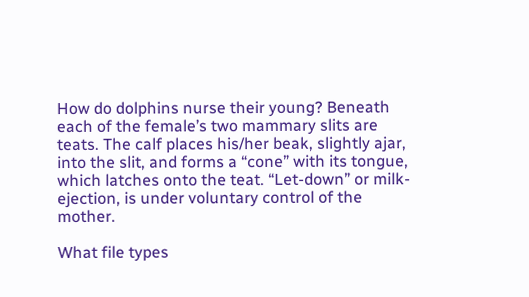How do dolphins nurse their young? Beneath each of the female’s two mammary slits are teats. The calf places his/her beak, slightly ajar, into the slit, and forms a “cone” with its tongue, which latches onto the teat. “Let-down” or milk-ejection, is under voluntary control of the mother.

What file types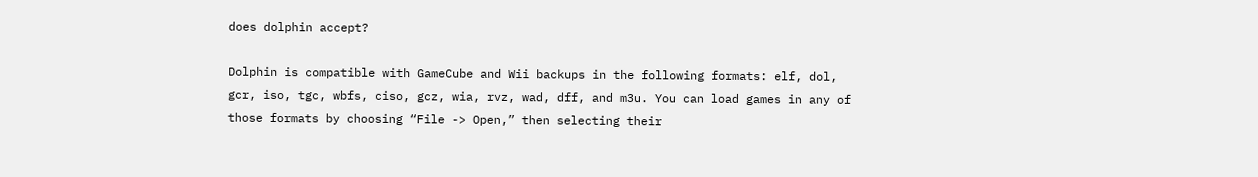does dolphin accept?

Dolphin is compatible with GameCube and Wii backups in the following formats: elf, dol, gcr, iso, tgc, wbfs, ciso, gcz, wia, rvz, wad, dff, and m3u. You can load games in any of those formats by choosing “File -> Open,” then selecting their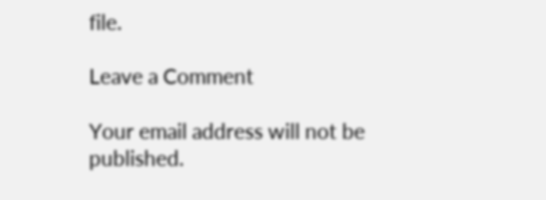file.

Leave a Comment

Your email address will not be published.